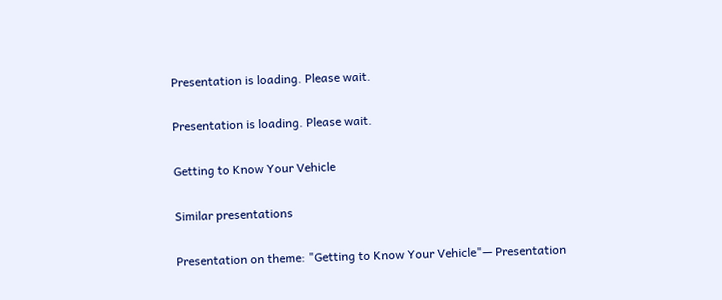Presentation is loading. Please wait.

Presentation is loading. Please wait.

Getting to Know Your Vehicle

Similar presentations

Presentation on theme: "Getting to Know Your Vehicle"— Presentation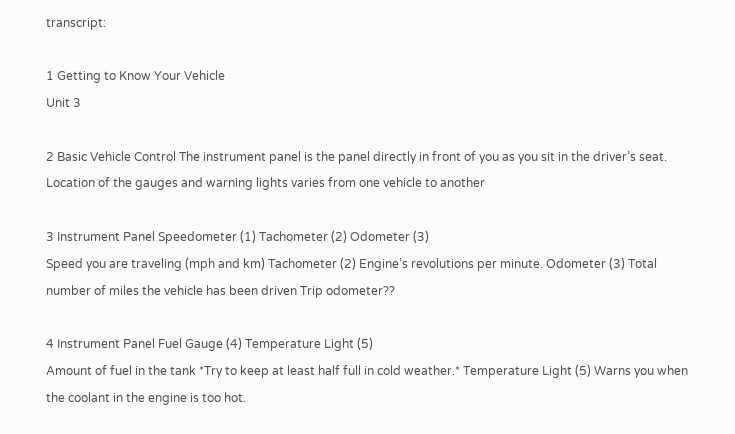transcript:

1 Getting to Know Your Vehicle
Unit 3

2 Basic Vehicle Control The instrument panel is the panel directly in front of you as you sit in the driver’s seat. Location of the gauges and warning lights varies from one vehicle to another

3 Instrument Panel Speedometer (1) Tachometer (2) Odometer (3)
Speed you are traveling (mph and km) Tachometer (2) Engine’s revolutions per minute. Odometer (3) Total number of miles the vehicle has been driven Trip odometer??

4 Instrument Panel Fuel Gauge (4) Temperature Light (5)
Amount of fuel in the tank *Try to keep at least half full in cold weather.* Temperature Light (5) Warns you when the coolant in the engine is too hot.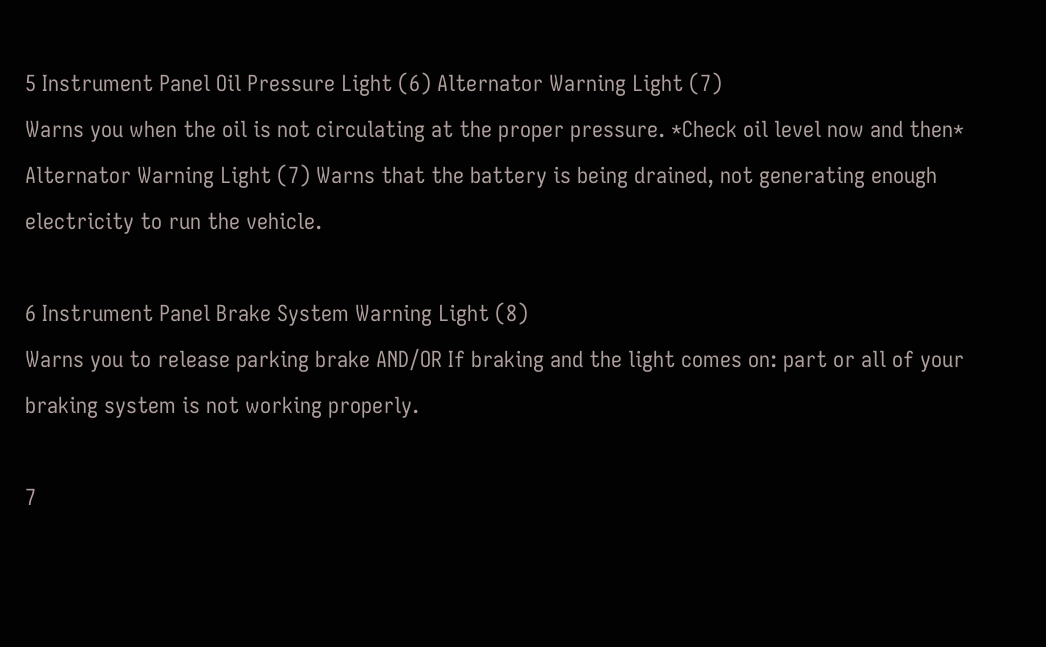5 Instrument Panel Oil Pressure Light (6) Alternator Warning Light (7)
Warns you when the oil is not circulating at the proper pressure. *Check oil level now and then* Alternator Warning Light (7) Warns that the battery is being drained, not generating enough electricity to run the vehicle.

6 Instrument Panel Brake System Warning Light (8)
Warns you to release parking brake AND/OR If braking and the light comes on: part or all of your braking system is not working properly.

7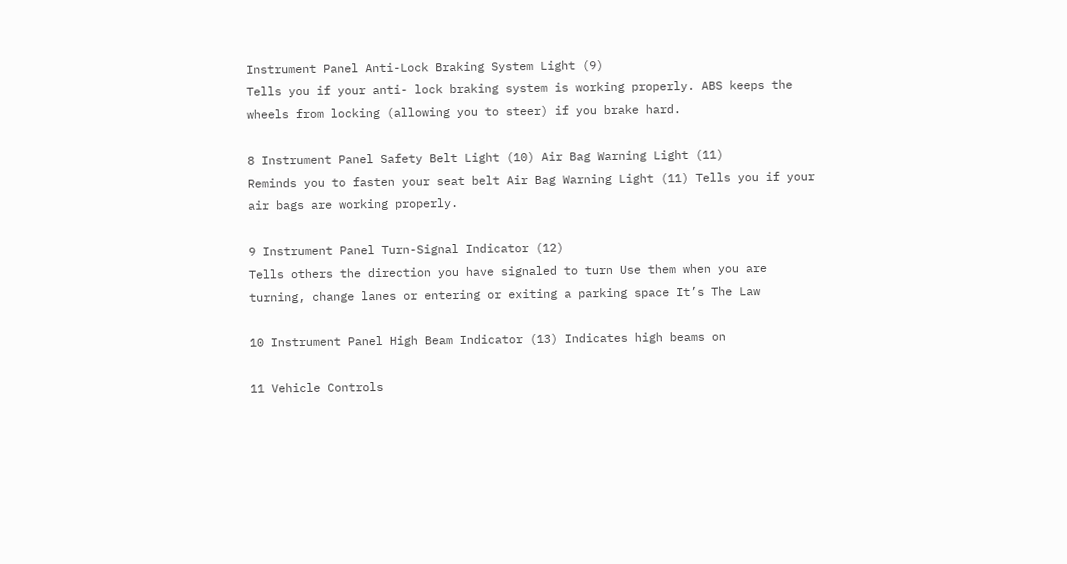Instrument Panel Anti-Lock Braking System Light (9)
Tells you if your anti- lock braking system is working properly. ABS keeps the wheels from locking (allowing you to steer) if you brake hard.

8 Instrument Panel Safety Belt Light (10) Air Bag Warning Light (11)
Reminds you to fasten your seat belt Air Bag Warning Light (11) Tells you if your air bags are working properly.

9 Instrument Panel Turn-Signal Indicator (12)
Tells others the direction you have signaled to turn Use them when you are turning, change lanes or entering or exiting a parking space It’s The Law

10 Instrument Panel High Beam Indicator (13) Indicates high beams on

11 Vehicle Controls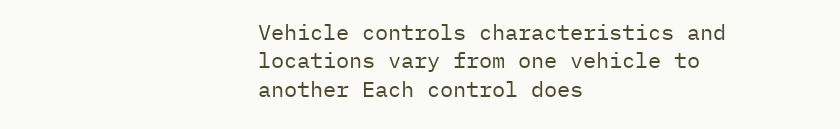Vehicle controls characteristics and locations vary from one vehicle to another Each control does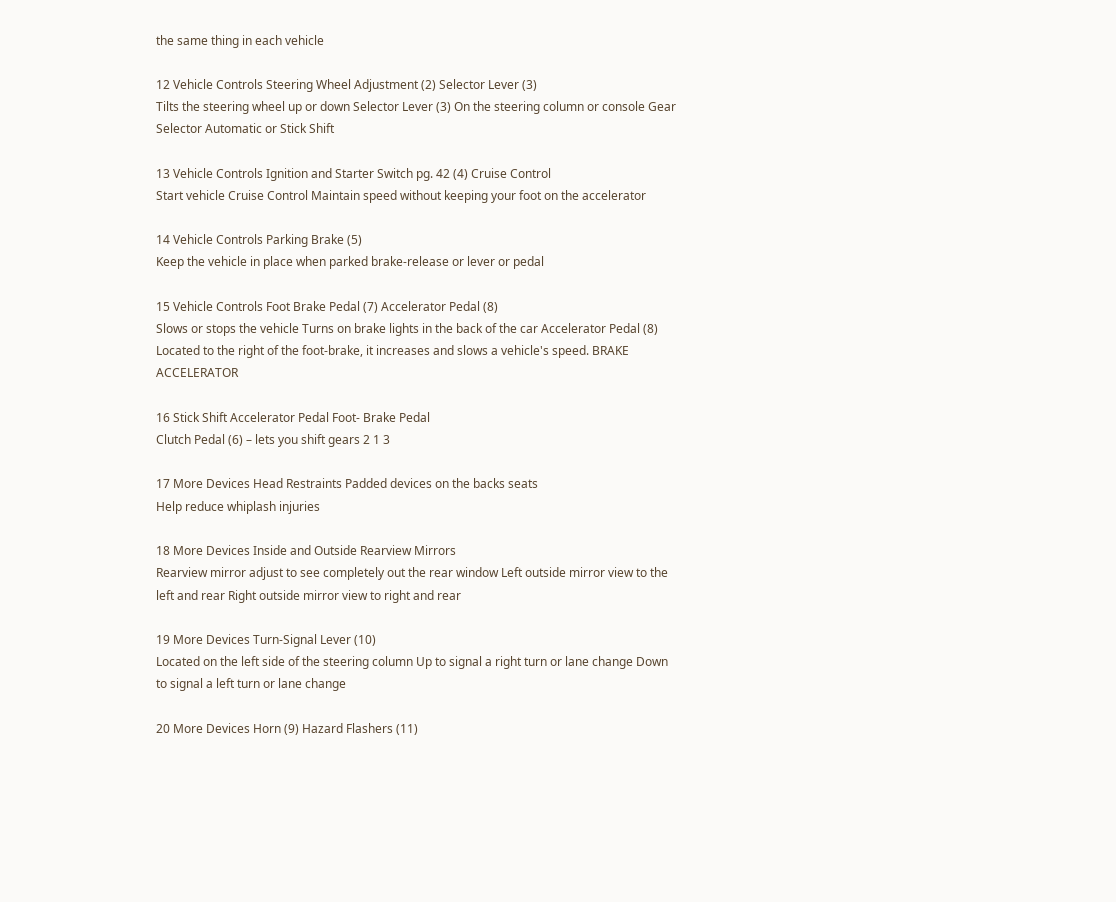the same thing in each vehicle

12 Vehicle Controls Steering Wheel Adjustment (2) Selector Lever (3)
Tilts the steering wheel up or down Selector Lever (3) On the steering column or console Gear Selector Automatic or Stick Shift

13 Vehicle Controls Ignition and Starter Switch pg. 42 (4) Cruise Control
Start vehicle Cruise Control Maintain speed without keeping your foot on the accelerator

14 Vehicle Controls Parking Brake (5)
Keep the vehicle in place when parked brake-release or lever or pedal

15 Vehicle Controls Foot Brake Pedal (7) Accelerator Pedal (8)
Slows or stops the vehicle Turns on brake lights in the back of the car Accelerator Pedal (8) Located to the right of the foot-brake, it increases and slows a vehicle's speed. BRAKE ACCELERATOR

16 Stick Shift Accelerator Pedal Foot- Brake Pedal
Clutch Pedal (6) – lets you shift gears 2 1 3

17 More Devices Head Restraints Padded devices on the backs seats
Help reduce whiplash injuries

18 More Devices Inside and Outside Rearview Mirrors
Rearview mirror adjust to see completely out the rear window Left outside mirror view to the left and rear Right outside mirror view to right and rear

19 More Devices Turn-Signal Lever (10)
Located on the left side of the steering column Up to signal a right turn or lane change Down to signal a left turn or lane change

20 More Devices Horn (9) Hazard Flashers (11)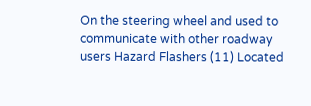On the steering wheel and used to communicate with other roadway users Hazard Flashers (11) Located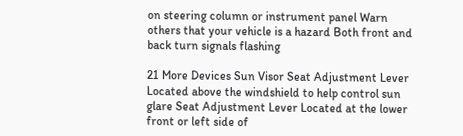on steering column or instrument panel Warn others that your vehicle is a hazard Both front and back turn signals flashing

21 More Devices Sun Visor Seat Adjustment Lever
Located above the windshield to help control sun glare Seat Adjustment Lever Located at the lower front or left side of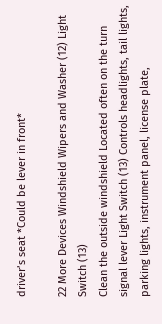driver’s seat *Could be lever in front*

22 More Devices Windshield Wipers and Washer (12) Light Switch (13)
Clean the outside windshield Located often on the turn signal lever Light Switch (13) Controls headlights, tail lights, parking lights, instrument panel, license plate,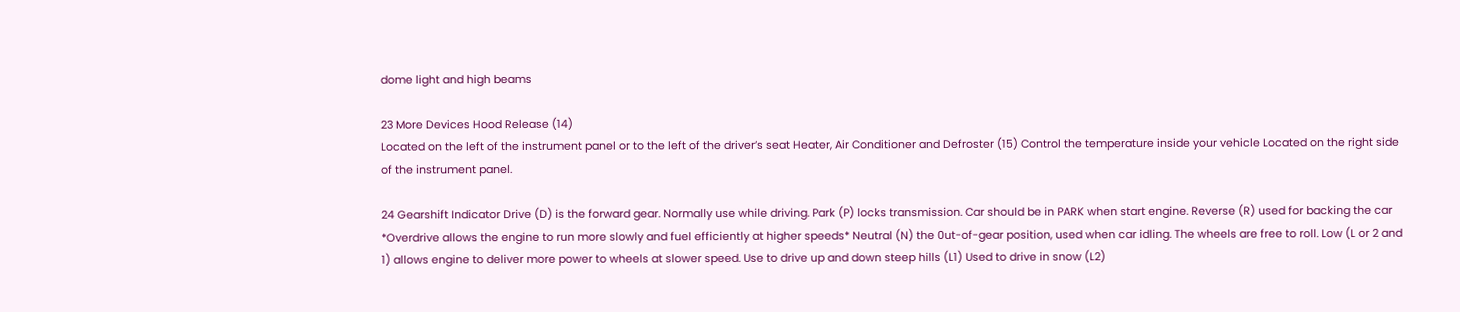dome light and high beams

23 More Devices Hood Release (14)
Located on the left of the instrument panel or to the left of the driver’s seat Heater, Air Conditioner and Defroster (15) Control the temperature inside your vehicle Located on the right side of the instrument panel.

24 Gearshift Indicator Drive (D) is the forward gear. Normally use while driving. Park (P) locks transmission. Car should be in PARK when start engine. Reverse (R) used for backing the car *Overdrive allows the engine to run more slowly and fuel efficiently at higher speeds* Neutral (N) the 0ut-of-gear position, used when car idling. The wheels are free to roll. Low (L or 2 and 1) allows engine to deliver more power to wheels at slower speed. Use to drive up and down steep hills (L1) Used to drive in snow (L2)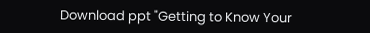Download ppt "Getting to Know Your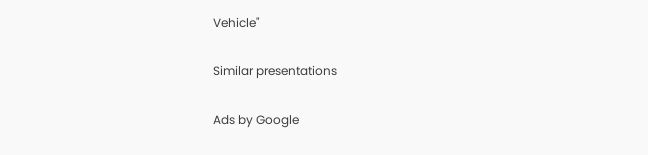Vehicle"

Similar presentations

Ads by Google